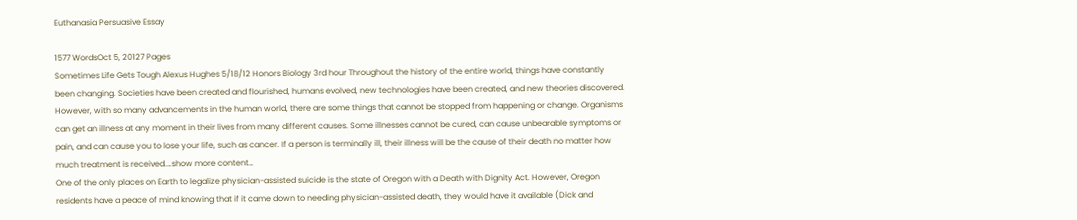Euthanasia Persuasive Essay

1577 WordsOct 5, 20127 Pages
Sometimes Life Gets Tough Alexus Hughes 5/18/12 Honors Biology 3rd hour Throughout the history of the entire world, things have constantly been changing. Societies have been created and flourished, humans evolved, new technologies have been created, and new theories discovered. However, with so many advancements in the human world, there are some things that cannot be stopped from happening or change. Organisms can get an illness at any moment in their lives from many different causes. Some illnesses cannot be cured, can cause unbearable symptoms or pain, and can cause you to lose your life, such as cancer. If a person is terminally ill, their illness will be the cause of their death no matter how much treatment is received.…show more content…
One of the only places on Earth to legalize physician-assisted suicide is the state of Oregon with a Death with Dignity Act. However, Oregon residents have a peace of mind knowing that if it came down to needing physician-assisted death, they would have it available (Dick and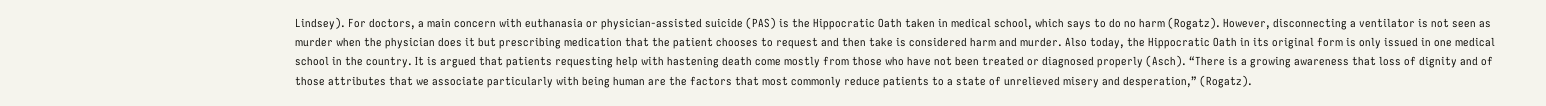Lindsey). For doctors, a main concern with euthanasia or physician-assisted suicide (PAS) is the Hippocratic Oath taken in medical school, which says to do no harm (Rogatz). However, disconnecting a ventilator is not seen as murder when the physician does it but prescribing medication that the patient chooses to request and then take is considered harm and murder. Also today, the Hippocratic Oath in its original form is only issued in one medical school in the country. It is argued that patients requesting help with hastening death come mostly from those who have not been treated or diagnosed properly (Asch). “There is a growing awareness that loss of dignity and of those attributes that we associate particularly with being human are the factors that most commonly reduce patients to a state of unrelieved misery and desperation,” (Rogatz).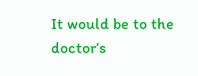It would be to the doctor’s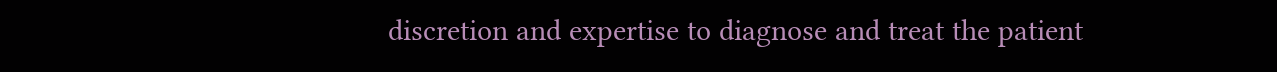discretion and expertise to diagnose and treat the patient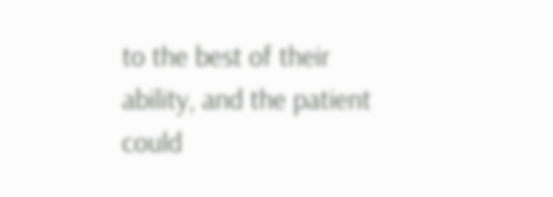to the best of their ability, and the patient could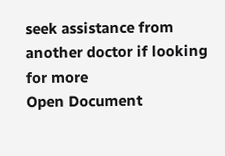seek assistance from another doctor if looking for more
Open Document